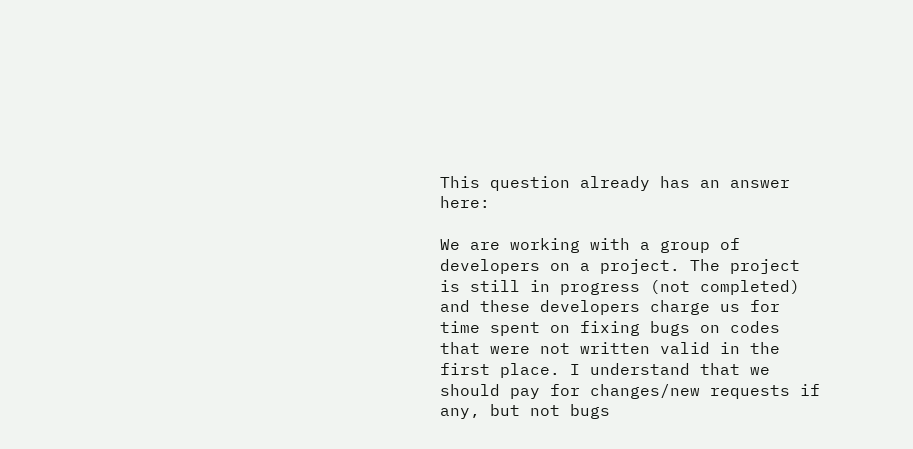This question already has an answer here:

We are working with a group of developers on a project. The project is still in progress (not completed) and these developers charge us for time spent on fixing bugs on codes that were not written valid in the first place. I understand that we should pay for changes/new requests if any, but not bugs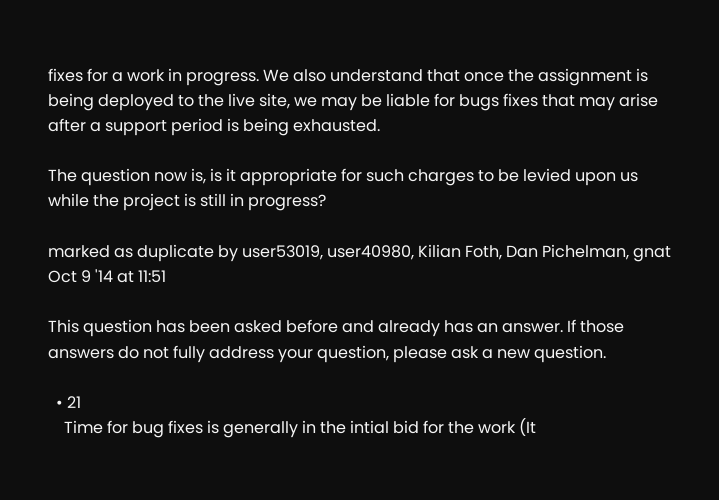fixes for a work in progress. We also understand that once the assignment is being deployed to the live site, we may be liable for bugs fixes that may arise after a support period is being exhausted.

The question now is, is it appropriate for such charges to be levied upon us while the project is still in progress?

marked as duplicate by user53019, user40980, Kilian Foth, Dan Pichelman, gnat Oct 9 '14 at 11:51

This question has been asked before and already has an answer. If those answers do not fully address your question, please ask a new question.

  • 21
    Time for bug fixes is generally in the intial bid for the work (It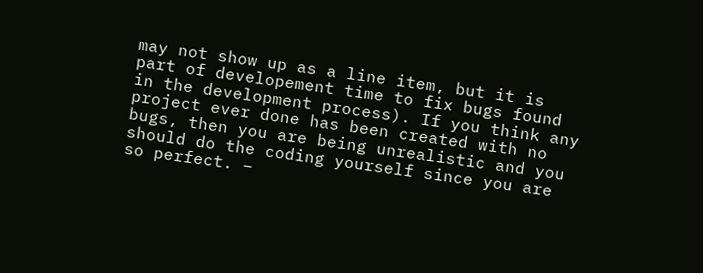may not show up as a line item, but it is part of developement time to fix bugs found in the development process). If you think any project ever done has been created with no bugs, then you are being unrealistic and you should do the coding yourself since you are so perfect. –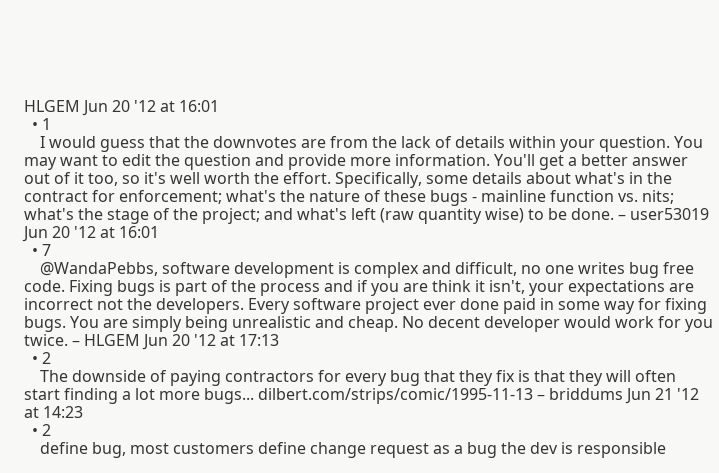HLGEM Jun 20 '12 at 16:01
  • 1
    I would guess that the downvotes are from the lack of details within your question. You may want to edit the question and provide more information. You'll get a better answer out of it too, so it's well worth the effort. Specifically, some details about what's in the contract for enforcement; what's the nature of these bugs - mainline function vs. nits; what's the stage of the project; and what's left (raw quantity wise) to be done. – user53019 Jun 20 '12 at 16:01
  • 7
    @WandaPebbs, software development is complex and difficult, no one writes bug free code. Fixing bugs is part of the process and if you are think it isn't, your expectations are incorrect not the developers. Every software project ever done paid in some way for fixing bugs. You are simply being unrealistic and cheap. No decent developer would work for you twice. – HLGEM Jun 20 '12 at 17:13
  • 2
    The downside of paying contractors for every bug that they fix is that they will often start finding a lot more bugs... dilbert.com/strips/comic/1995-11-13 – briddums Jun 21 '12 at 14:23
  • 2
    define bug, most customers define change request as a bug the dev is responsible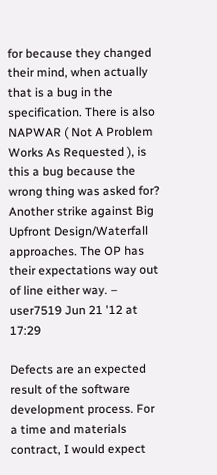for because they changed their mind, when actually that is a bug in the specification. There is also NAPWAR ( Not A Problem Works As Requested ), is this a bug because the wrong thing was asked for? Another strike against Big Upfront Design/Waterfall approaches. The OP has their expectations way out of line either way. – user7519 Jun 21 '12 at 17:29

Defects are an expected result of the software development process. For a time and materials contract, I would expect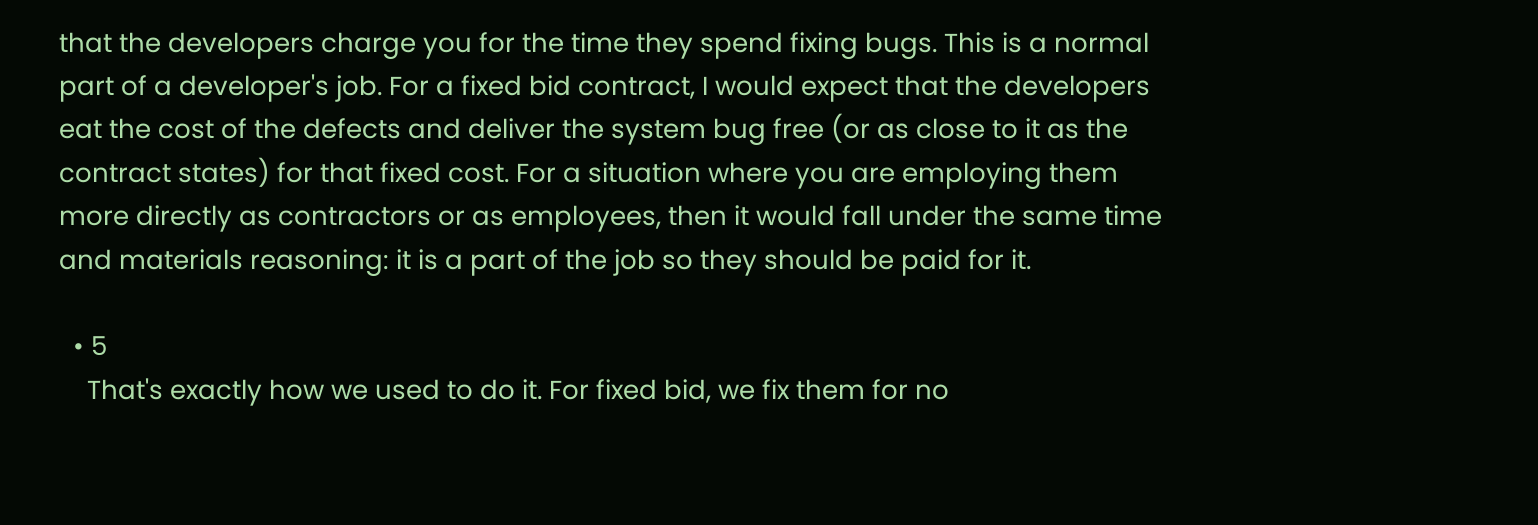that the developers charge you for the time they spend fixing bugs. This is a normal part of a developer's job. For a fixed bid contract, I would expect that the developers eat the cost of the defects and deliver the system bug free (or as close to it as the contract states) for that fixed cost. For a situation where you are employing them more directly as contractors or as employees, then it would fall under the same time and materials reasoning: it is a part of the job so they should be paid for it.

  • 5
    That's exactly how we used to do it. For fixed bid, we fix them for no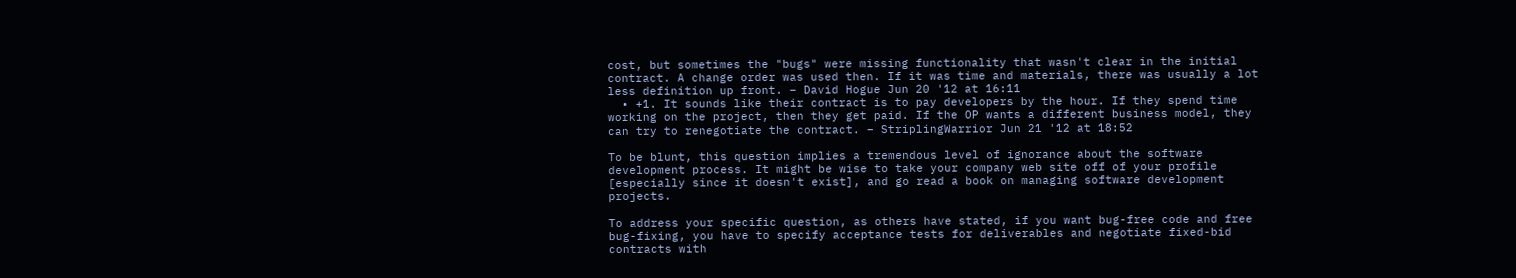cost, but sometimes the "bugs" were missing functionality that wasn't clear in the initial contract. A change order was used then. If it was time and materials, there was usually a lot less definition up front. – David Hogue Jun 20 '12 at 16:11
  • +1. It sounds like their contract is to pay developers by the hour. If they spend time working on the project, then they get paid. If the OP wants a different business model, they can try to renegotiate the contract. – StriplingWarrior Jun 21 '12 at 18:52

To be blunt, this question implies a tremendous level of ignorance about the software development process. It might be wise to take your company web site off of your profile [especially since it doesn't exist], and go read a book on managing software development projects.

To address your specific question, as others have stated, if you want bug-free code and free bug-fixing, you have to specify acceptance tests for deliverables and negotiate fixed-bid contracts with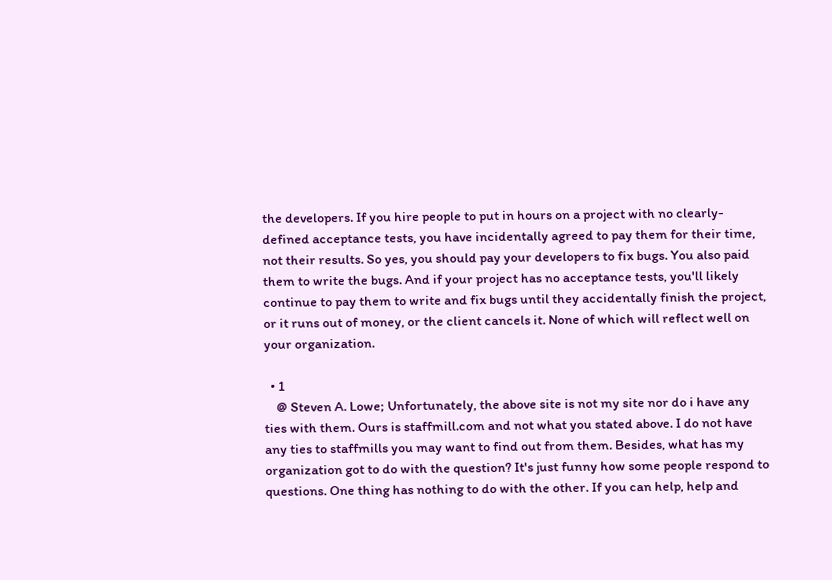the developers. If you hire people to put in hours on a project with no clearly-defined acceptance tests, you have incidentally agreed to pay them for their time, not their results. So yes, you should pay your developers to fix bugs. You also paid them to write the bugs. And if your project has no acceptance tests, you'll likely continue to pay them to write and fix bugs until they accidentally finish the project, or it runs out of money, or the client cancels it. None of which will reflect well on your organization.

  • 1
    @ Steven A. Lowe; Unfortunately, the above site is not my site nor do i have any ties with them. Ours is staffmill.com and not what you stated above. I do not have any ties to staffmills you may want to find out from them. Besides, what has my organization got to do with the question? It's just funny how some people respond to questions. One thing has nothing to do with the other. If you can help, help and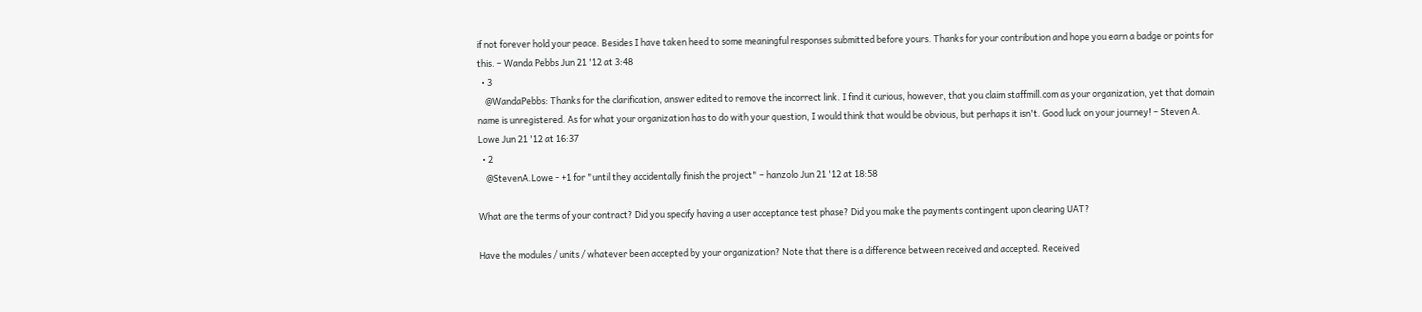if not forever hold your peace. Besides I have taken heed to some meaningful responses submitted before yours. Thanks for your contribution and hope you earn a badge or points for this. – Wanda Pebbs Jun 21 '12 at 3:48
  • 3
    @WandaPebbs: Thanks for the clarification, answer edited to remove the incorrect link. I find it curious, however, that you claim staffmill.com as your organization, yet that domain name is unregistered. As for what your organization has to do with your question, I would think that would be obvious, but perhaps it isn't. Good luck on your journey! – Steven A. Lowe Jun 21 '12 at 16:37
  • 2
    @StevenA.Lowe - +1 for "until they accidentally finish the project" – hanzolo Jun 21 '12 at 18:58

What are the terms of your contract? Did you specify having a user acceptance test phase? Did you make the payments contingent upon clearing UAT?

Have the modules / units / whatever been accepted by your organization? Note that there is a difference between received and accepted. Received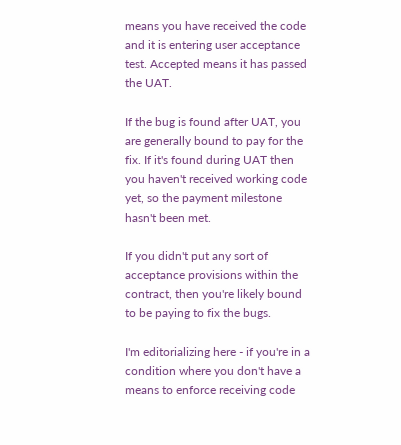means you have received the code and it is entering user acceptance test. Accepted means it has passed the UAT.

If the bug is found after UAT, you are generally bound to pay for the fix. If it's found during UAT then you haven't received working code yet, so the payment milestone hasn't been met.

If you didn't put any sort of acceptance provisions within the contract, then you're likely bound to be paying to fix the bugs.

I'm editorializing here - if you're in a condition where you don't have a means to enforce receiving code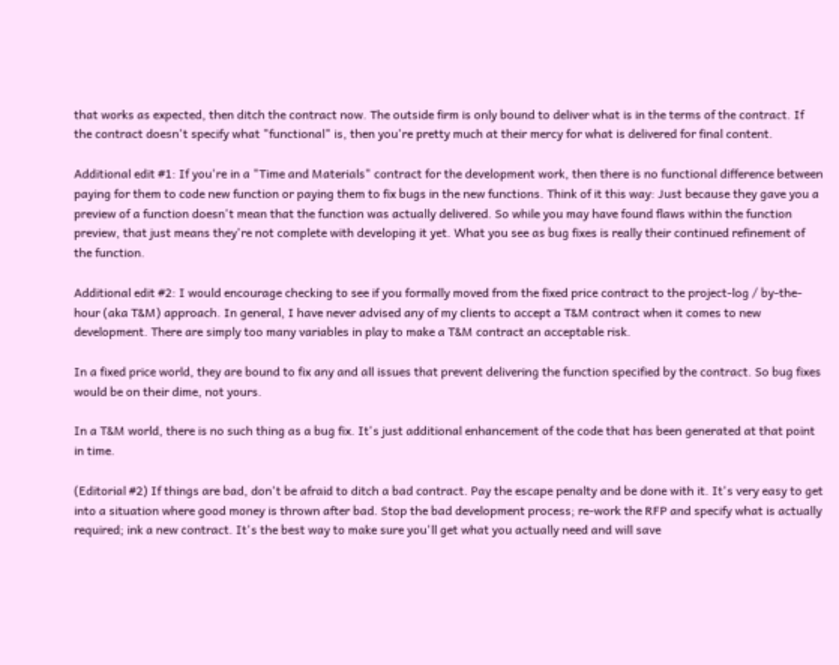that works as expected, then ditch the contract now. The outside firm is only bound to deliver what is in the terms of the contract. If the contract doesn't specify what "functional" is, then you're pretty much at their mercy for what is delivered for final content.

Additional edit #1: If you're in a "Time and Materials" contract for the development work, then there is no functional difference between paying for them to code new function or paying them to fix bugs in the new functions. Think of it this way: Just because they gave you a preview of a function doesn't mean that the function was actually delivered. So while you may have found flaws within the function preview, that just means they're not complete with developing it yet. What you see as bug fixes is really their continued refinement of the function.

Additional edit #2: I would encourage checking to see if you formally moved from the fixed price contract to the project-log / by-the-hour (aka T&M) approach. In general, I have never advised any of my clients to accept a T&M contract when it comes to new development. There are simply too many variables in play to make a T&M contract an acceptable risk.

In a fixed price world, they are bound to fix any and all issues that prevent delivering the function specified by the contract. So bug fixes would be on their dime, not yours.

In a T&M world, there is no such thing as a bug fix. It's just additional enhancement of the code that has been generated at that point in time.

(Editorial #2) If things are bad, don't be afraid to ditch a bad contract. Pay the escape penalty and be done with it. It's very easy to get into a situation where good money is thrown after bad. Stop the bad development process; re-work the RFP and specify what is actually required; ink a new contract. It's the best way to make sure you'll get what you actually need and will save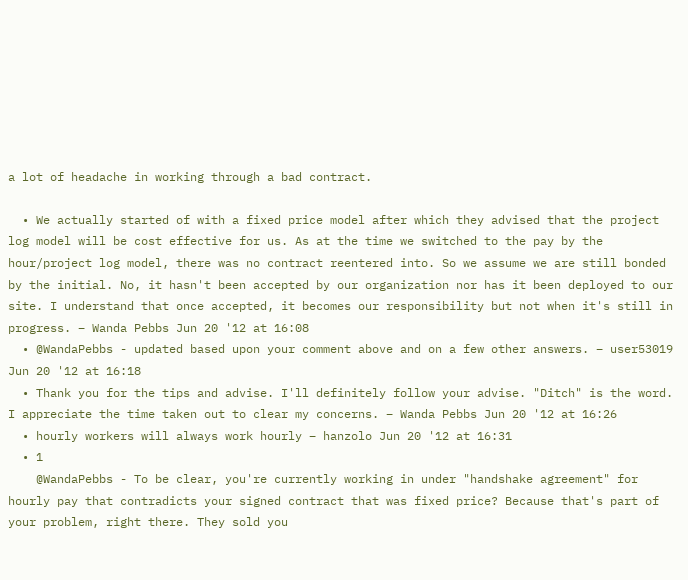a lot of headache in working through a bad contract.

  • We actually started of with a fixed price model after which they advised that the project log model will be cost effective for us. As at the time we switched to the pay by the hour/project log model, there was no contract reentered into. So we assume we are still bonded by the initial. No, it hasn't been accepted by our organization nor has it been deployed to our site. I understand that once accepted, it becomes our responsibility but not when it's still in progress. – Wanda Pebbs Jun 20 '12 at 16:08
  • @WandaPebbs - updated based upon your comment above and on a few other answers. – user53019 Jun 20 '12 at 16:18
  • Thank you for the tips and advise. I'll definitely follow your advise. "Ditch" is the word. I appreciate the time taken out to clear my concerns. – Wanda Pebbs Jun 20 '12 at 16:26
  • hourly workers will always work hourly – hanzolo Jun 20 '12 at 16:31
  • 1
    @WandaPebbs - To be clear, you're currently working in under "handshake agreement" for hourly pay that contradicts your signed contract that was fixed price? Because that's part of your problem, right there. They sold you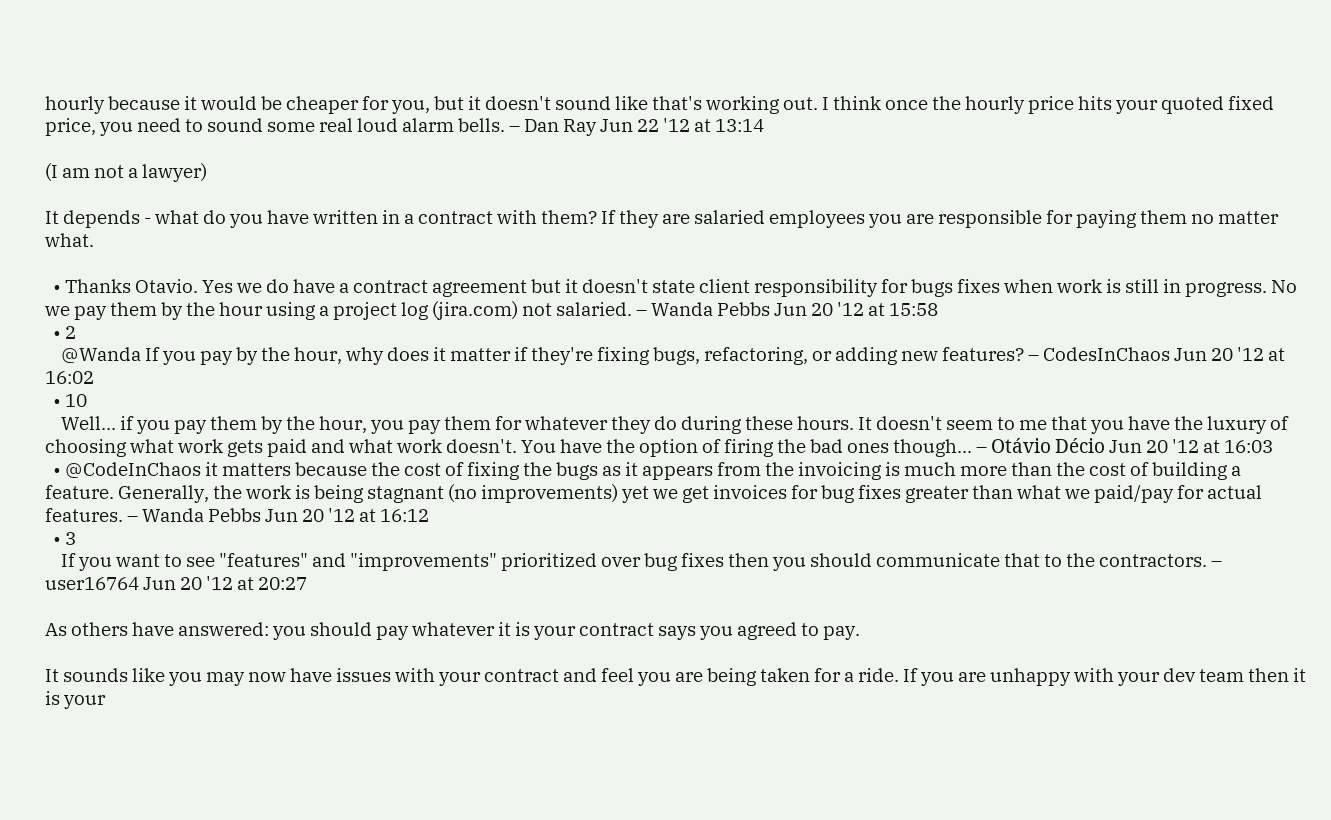hourly because it would be cheaper for you, but it doesn't sound like that's working out. I think once the hourly price hits your quoted fixed price, you need to sound some real loud alarm bells. – Dan Ray Jun 22 '12 at 13:14

(I am not a lawyer)

It depends - what do you have written in a contract with them? If they are salaried employees you are responsible for paying them no matter what.

  • Thanks Otavio. Yes we do have a contract agreement but it doesn't state client responsibility for bugs fixes when work is still in progress. No we pay them by the hour using a project log (jira.com) not salaried. – Wanda Pebbs Jun 20 '12 at 15:58
  • 2
    @Wanda If you pay by the hour, why does it matter if they're fixing bugs, refactoring, or adding new features? – CodesInChaos Jun 20 '12 at 16:02
  • 10
    Well... if you pay them by the hour, you pay them for whatever they do during these hours. It doesn't seem to me that you have the luxury of choosing what work gets paid and what work doesn't. You have the option of firing the bad ones though... – Otávio Décio Jun 20 '12 at 16:03
  • @CodeInChaos it matters because the cost of fixing the bugs as it appears from the invoicing is much more than the cost of building a feature. Generally, the work is being stagnant (no improvements) yet we get invoices for bug fixes greater than what we paid/pay for actual features. – Wanda Pebbs Jun 20 '12 at 16:12
  • 3
    If you want to see "features" and "improvements" prioritized over bug fixes then you should communicate that to the contractors. – user16764 Jun 20 '12 at 20:27

As others have answered: you should pay whatever it is your contract says you agreed to pay.

It sounds like you may now have issues with your contract and feel you are being taken for a ride. If you are unhappy with your dev team then it is your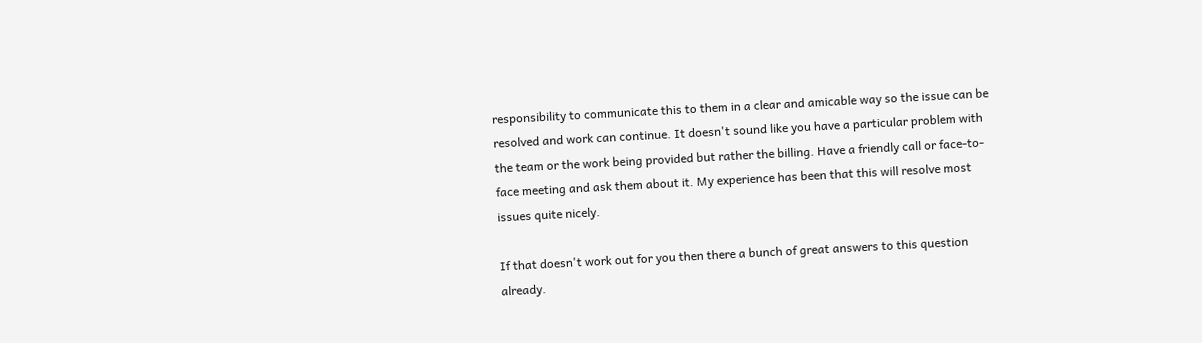responsibility to communicate this to them in a clear and amicable way so the issue can be resolved and work can continue. It doesn't sound like you have a particular problem with the team or the work being provided but rather the billing. Have a friendly call or face-to-face meeting and ask them about it. My experience has been that this will resolve most issues quite nicely.

If that doesn't work out for you then there a bunch of great answers to this question already.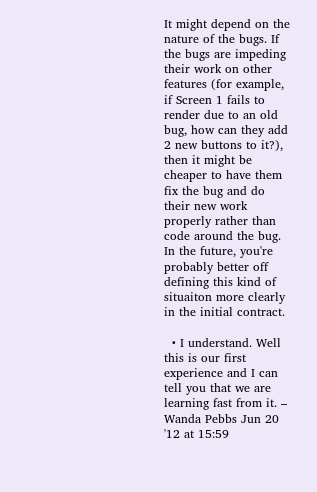It might depend on the nature of the bugs. If the bugs are impeding their work on other features (for example, if Screen 1 fails to render due to an old bug, how can they add 2 new buttons to it?), then it might be cheaper to have them fix the bug and do their new work properly rather than code around the bug. In the future, you're probably better off defining this kind of situaiton more clearly in the initial contract.

  • I understand. Well this is our first experience and I can tell you that we are learning fast from it. – Wanda Pebbs Jun 20 '12 at 15:59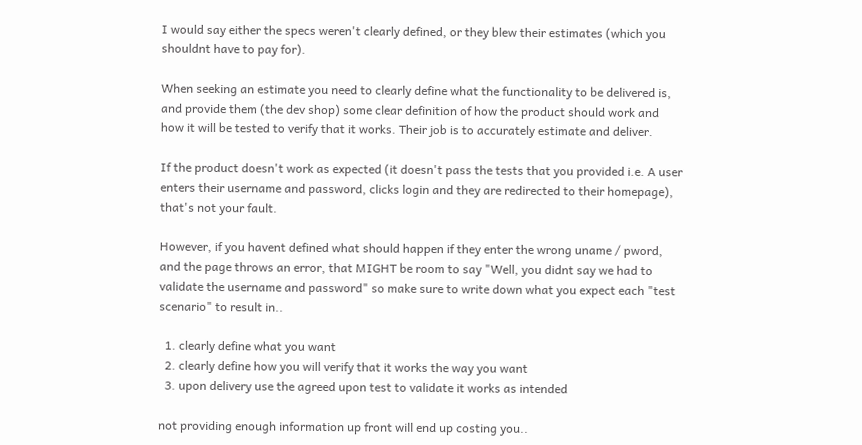I would say either the specs weren't clearly defined, or they blew their estimates (which you shouldnt have to pay for).

When seeking an estimate you need to clearly define what the functionality to be delivered is, and provide them (the dev shop) some clear definition of how the product should work and how it will be tested to verify that it works. Their job is to accurately estimate and deliver.

If the product doesn't work as expected (it doesn't pass the tests that you provided i.e. A user enters their username and password, clicks login and they are redirected to their homepage), that's not your fault.

However, if you havent defined what should happen if they enter the wrong uname / pword, and the page throws an error, that MIGHT be room to say "Well, you didnt say we had to validate the username and password" so make sure to write down what you expect each "test scenario" to result in..

  1. clearly define what you want
  2. clearly define how you will verify that it works the way you want
  3. upon delivery use the agreed upon test to validate it works as intended

not providing enough information up front will end up costing you..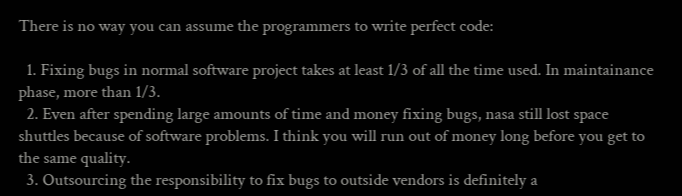There is no way you can assume the programmers to write perfect code:

  1. Fixing bugs in normal software project takes at least 1/3 of all the time used. In maintainance phase, more than 1/3.
  2. Even after spending large amounts of time and money fixing bugs, nasa still lost space shuttles because of software problems. I think you will run out of money long before you get to the same quality.
  3. Outsourcing the responsibility to fix bugs to outside vendors is definitely a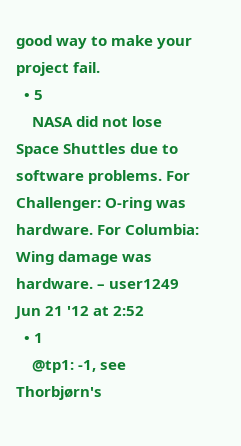good way to make your project fail.
  • 5
    NASA did not lose Space Shuttles due to software problems. For Challenger: O-ring was hardware. For Columbia: Wing damage was hardware. – user1249 Jun 21 '12 at 2:52
  • 1
    @tp1: -1, see Thorbjørn's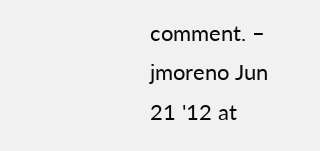comment. – jmoreno Jun 21 '12 at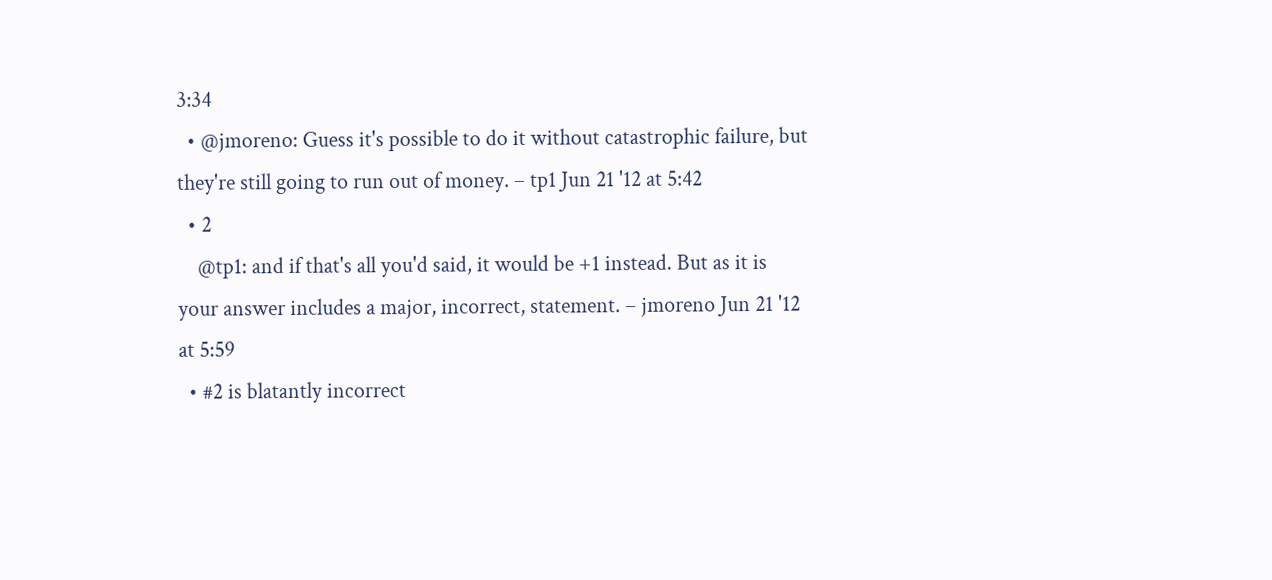3:34
  • @jmoreno: Guess it's possible to do it without catastrophic failure, but they're still going to run out of money. – tp1 Jun 21 '12 at 5:42
  • 2
    @tp1: and if that's all you'd said, it would be +1 instead. But as it is your answer includes a major, incorrect, statement. – jmoreno Jun 21 '12 at 5:59
  • #2 is blatantly incorrect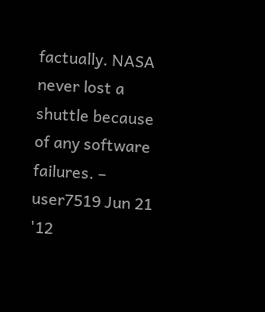factually. NASA never lost a shuttle because of any software failures. – user7519 Jun 21 '12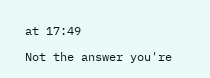at 17:49

Not the answer you're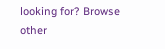looking for? Browse other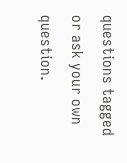questions tagged or ask your own question.